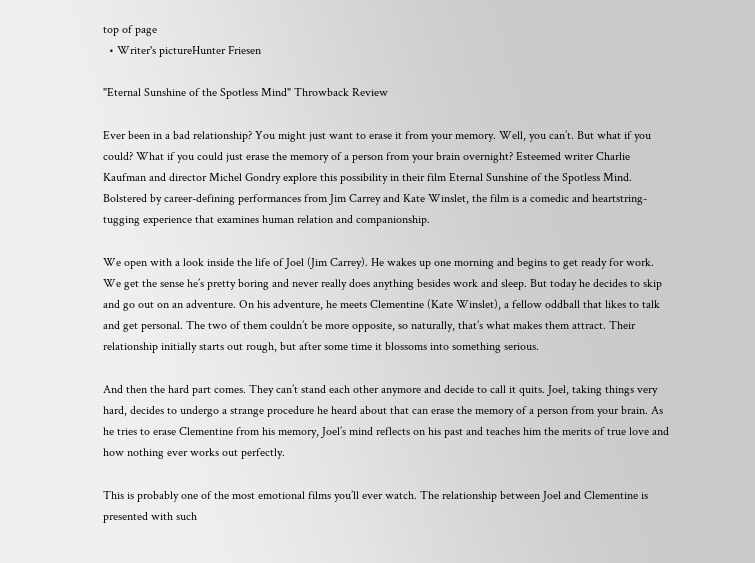top of page
  • Writer's pictureHunter Friesen

"Eternal Sunshine of the Spotless Mind" Throwback Review

Ever been in a bad relationship? You might just want to erase it from your memory. Well, you can’t. But what if you could? What if you could just erase the memory of a person from your brain overnight? Esteemed writer Charlie Kaufman and director Michel Gondry explore this possibility in their film Eternal Sunshine of the Spotless Mind. Bolstered by career-defining performances from Jim Carrey and Kate Winslet, the film is a comedic and heartstring-tugging experience that examines human relation and companionship.

We open with a look inside the life of Joel (Jim Carrey). He wakes up one morning and begins to get ready for work. We get the sense he’s pretty boring and never really does anything besides work and sleep. But today he decides to skip and go out on an adventure. On his adventure, he meets Clementine (Kate Winslet), a fellow oddball that likes to talk and get personal. The two of them couldn’t be more opposite, so naturally, that’s what makes them attract. Their relationship initially starts out rough, but after some time it blossoms into something serious.

And then the hard part comes. They can’t stand each other anymore and decide to call it quits. Joel, taking things very hard, decides to undergo a strange procedure he heard about that can erase the memory of a person from your brain. As he tries to erase Clementine from his memory, Joel’s mind reflects on his past and teaches him the merits of true love and how nothing ever works out perfectly.

This is probably one of the most emotional films you’ll ever watch. The relationship between Joel and Clementine is presented with such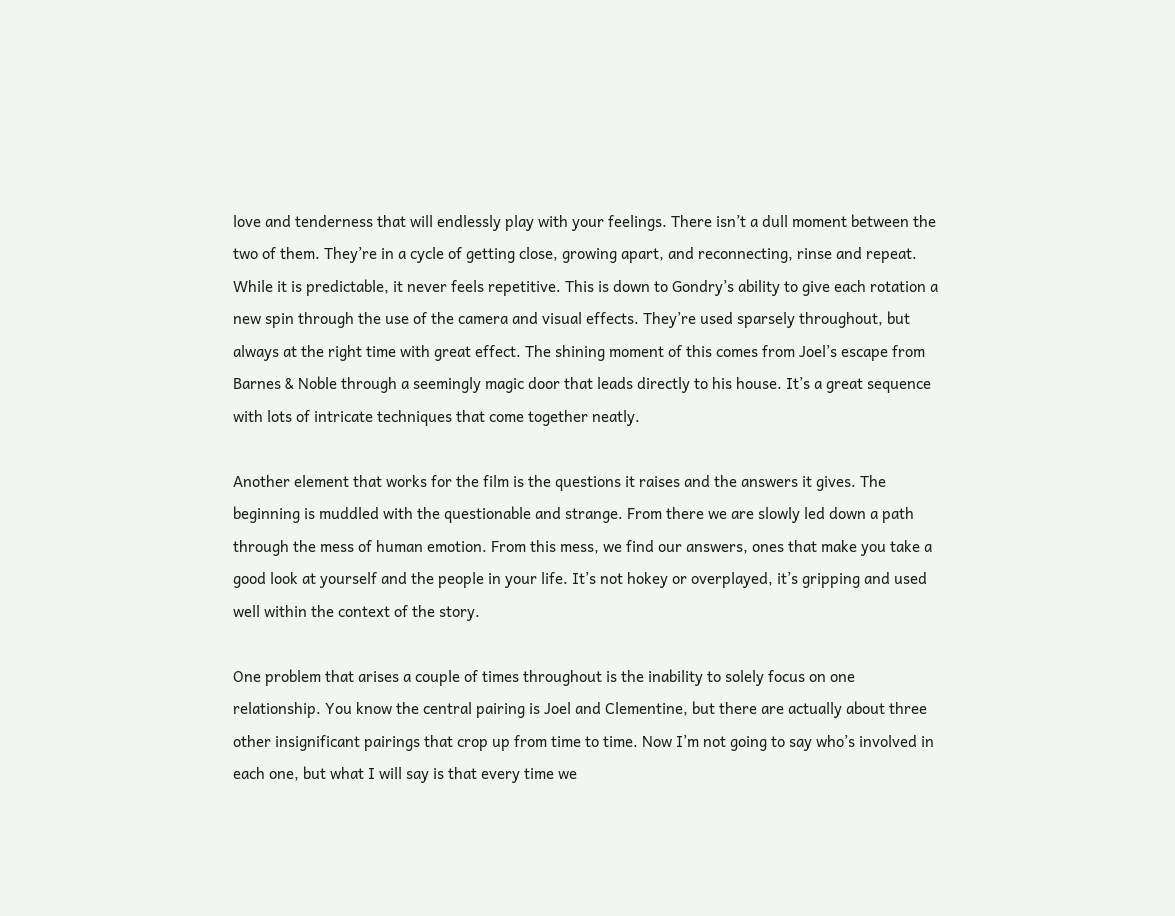love and tenderness that will endlessly play with your feelings. There isn’t a dull moment between the two of them. They’re in a cycle of getting close, growing apart, and reconnecting, rinse and repeat. While it is predictable, it never feels repetitive. This is down to Gondry’s ability to give each rotation a new spin through the use of the camera and visual effects. They’re used sparsely throughout, but always at the right time with great effect. The shining moment of this comes from Joel’s escape from Barnes & Noble through a seemingly magic door that leads directly to his house. It’s a great sequence with lots of intricate techniques that come together neatly.

Another element that works for the film is the questions it raises and the answers it gives. The beginning is muddled with the questionable and strange. From there we are slowly led down a path through the mess of human emotion. From this mess, we find our answers, ones that make you take a good look at yourself and the people in your life. It’s not hokey or overplayed, it’s gripping and used well within the context of the story.

One problem that arises a couple of times throughout is the inability to solely focus on one relationship. You know the central pairing is Joel and Clementine, but there are actually about three other insignificant pairings that crop up from time to time. Now I’m not going to say who’s involved in each one, but what I will say is that every time we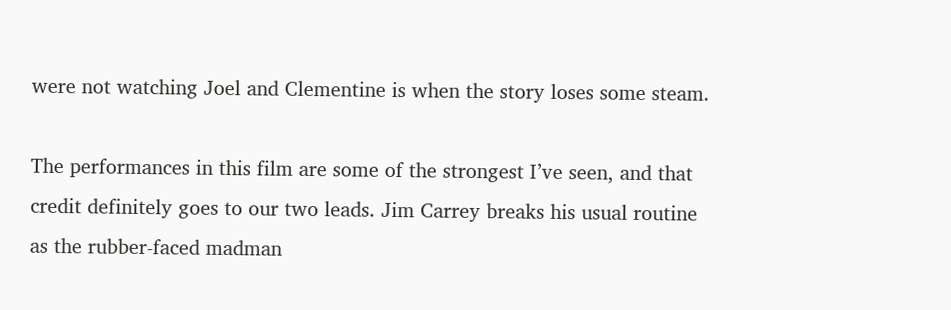were not watching Joel and Clementine is when the story loses some steam.

The performances in this film are some of the strongest I’ve seen, and that credit definitely goes to our two leads. Jim Carrey breaks his usual routine as the rubber-faced madman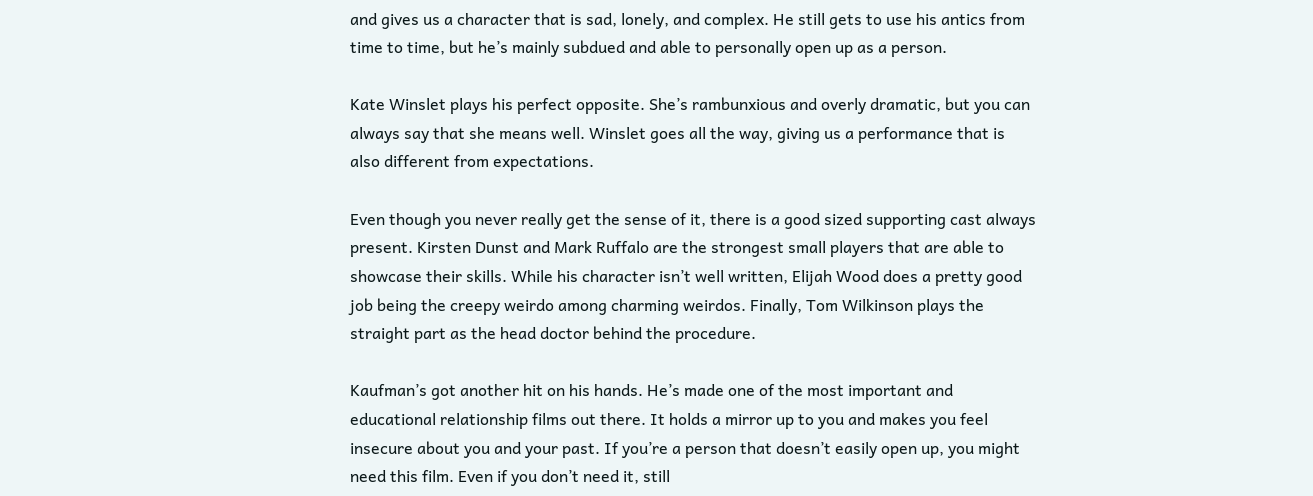and gives us a character that is sad, lonely, and complex. He still gets to use his antics from time to time, but he’s mainly subdued and able to personally open up as a person.

Kate Winslet plays his perfect opposite. She’s rambunxious and overly dramatic, but you can always say that she means well. Winslet goes all the way, giving us a performance that is also different from expectations.

Even though you never really get the sense of it, there is a good sized supporting cast always present. Kirsten Dunst and Mark Ruffalo are the strongest small players that are able to showcase their skills. While his character isn’t well written, Elijah Wood does a pretty good job being the creepy weirdo among charming weirdos. Finally, Tom Wilkinson plays the straight part as the head doctor behind the procedure.

Kaufman’s got another hit on his hands. He’s made one of the most important and educational relationship films out there. It holds a mirror up to you and makes you feel insecure about you and your past. If you’re a person that doesn’t easily open up, you might need this film. Even if you don’t need it, still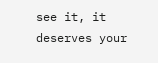see it, it deserves your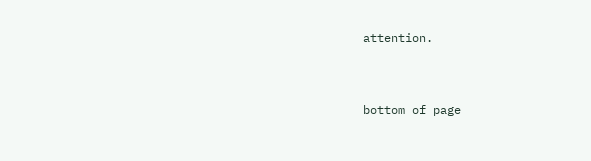attention.


bottom of page